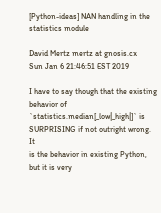[Python-ideas] NAN handling in the statistics module

David Mertz mertz at gnosis.cx
Sun Jan 6 21:46:51 EST 2019

I have to say though that the existing behavior of
`statistics.median[_low|_high|]` is SURPRISING if not outright wrong.  It
is the behavior in existing Python, but it is very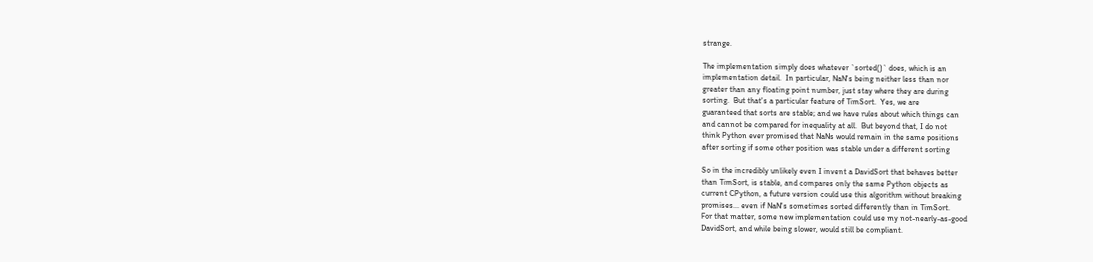strange.

The implementation simply does whatever `sorted()` does, which is an
implementation detail.  In particular, NaN's being neither less than nor
greater than any floating point number, just stay where they are during
sorting.  But that's a particular feature of TimSort.  Yes, we are
guaranteed that sorts are stable; and we have rules about which things can
and cannot be compared for inequality at all.  But beyond that, I do not
think Python ever promised that NaNs would remain in the same positions
after sorting if some other position was stable under a different sorting

So in the incredibly unlikely even I invent a DavidSort that behaves better
than TimSort, is stable, and compares only the same Python objects as
current CPython, a future version could use this algorithm without breaking
promises... even if NaN's sometimes sorted differently than in TimSort.
For that matter, some new implementation could use my not-nearly-as-good
DavidSort, and while being slower, would still be compliant.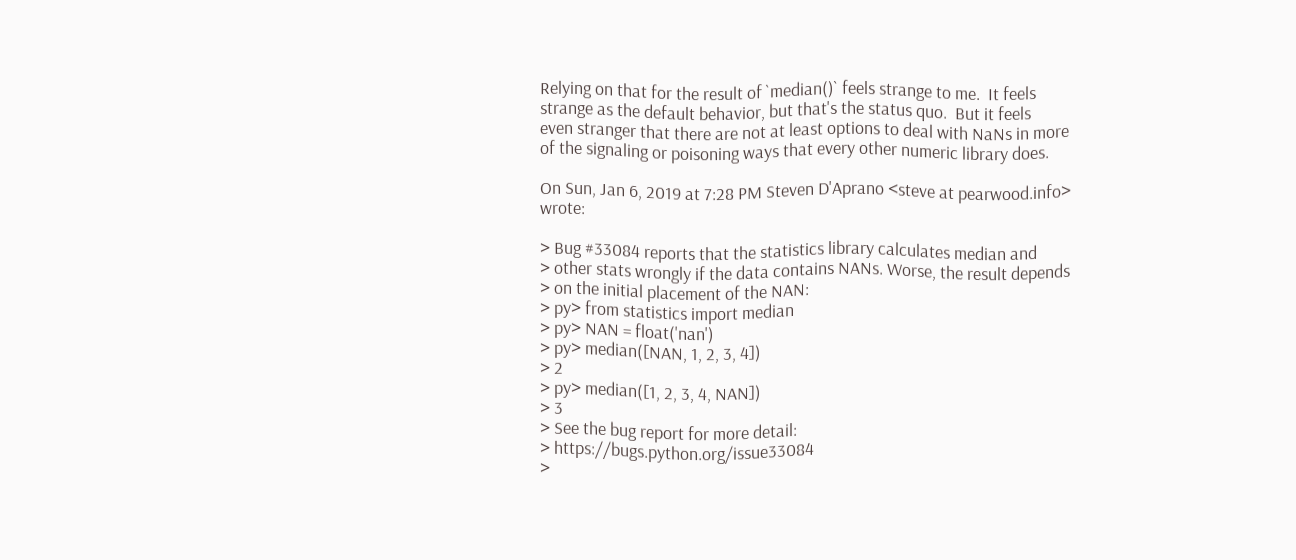Relying on that for the result of `median()` feels strange to me.  It feels
strange as the default behavior, but that's the status quo.  But it feels
even stranger that there are not at least options to deal with NaNs in more
of the signaling or poisoning ways that every other numeric library does.

On Sun, Jan 6, 2019 at 7:28 PM Steven D'Aprano <steve at pearwood.info> wrote:

> Bug #33084 reports that the statistics library calculates median and
> other stats wrongly if the data contains NANs. Worse, the result depends
> on the initial placement of the NAN:
> py> from statistics import median
> py> NAN = float('nan')
> py> median([NAN, 1, 2, 3, 4])
> 2
> py> median([1, 2, 3, 4, NAN])
> 3
> See the bug report for more detail:
> https://bugs.python.org/issue33084
>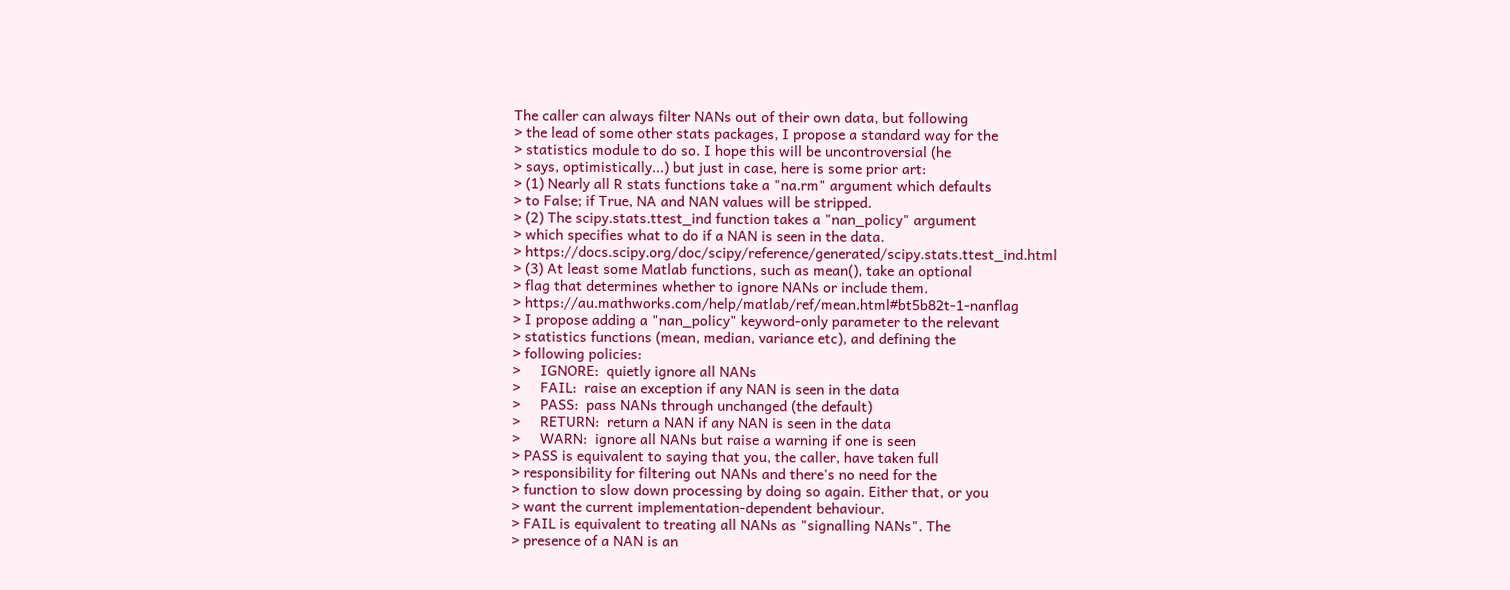The caller can always filter NANs out of their own data, but following
> the lead of some other stats packages, I propose a standard way for the
> statistics module to do so. I hope this will be uncontroversial (he
> says, optimistically...) but just in case, here is some prior art:
> (1) Nearly all R stats functions take a "na.rm" argument which defaults
> to False; if True, NA and NAN values will be stripped.
> (2) The scipy.stats.ttest_ind function takes a "nan_policy" argument
> which specifies what to do if a NAN is seen in the data.
> https://docs.scipy.org/doc/scipy/reference/generated/scipy.stats.ttest_ind.html
> (3) At least some Matlab functions, such as mean(), take an optional
> flag that determines whether to ignore NANs or include them.
> https://au.mathworks.com/help/matlab/ref/mean.html#bt5b82t-1-nanflag
> I propose adding a "nan_policy" keyword-only parameter to the relevant
> statistics functions (mean, median, variance etc), and defining the
> following policies:
>     IGNORE:  quietly ignore all NANs
>     FAIL:  raise an exception if any NAN is seen in the data
>     PASS:  pass NANs through unchanged (the default)
>     RETURN:  return a NAN if any NAN is seen in the data
>     WARN:  ignore all NANs but raise a warning if one is seen
> PASS is equivalent to saying that you, the caller, have taken full
> responsibility for filtering out NANs and there's no need for the
> function to slow down processing by doing so again. Either that, or you
> want the current implementation-dependent behaviour.
> FAIL is equivalent to treating all NANs as "signalling NANs". The
> presence of a NAN is an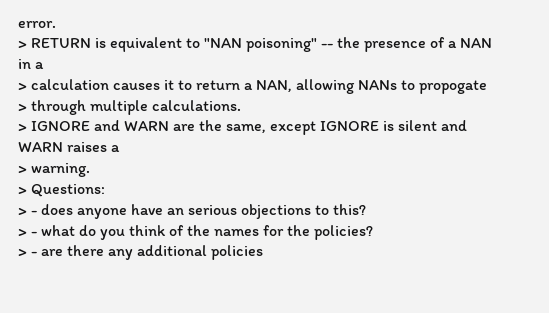error.
> RETURN is equivalent to "NAN poisoning" -- the presence of a NAN in a
> calculation causes it to return a NAN, allowing NANs to propogate
> through multiple calculations.
> IGNORE and WARN are the same, except IGNORE is silent and WARN raises a
> warning.
> Questions:
> - does anyone have an serious objections to this?
> - what do you think of the names for the policies?
> - are there any additional policies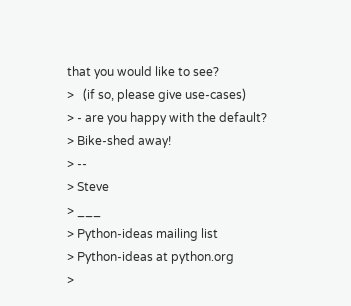that you would like to see?
>   (if so, please give use-cases)
> - are you happy with the default?
> Bike-shed away!
> --
> Steve
> ___
> Python-ideas mailing list
> Python-ideas at python.org
>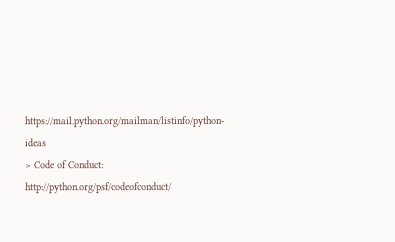https://mail.python.org/mailman/listinfo/python-ideas
> Code of Conduct: http://python.org/psf/codeofconduct/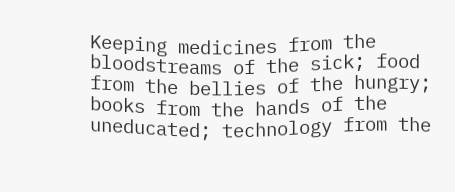Keeping medicines from the bloodstreams of the sick; food
from the bellies of the hungry; books from the hands of the
uneducated; technology from the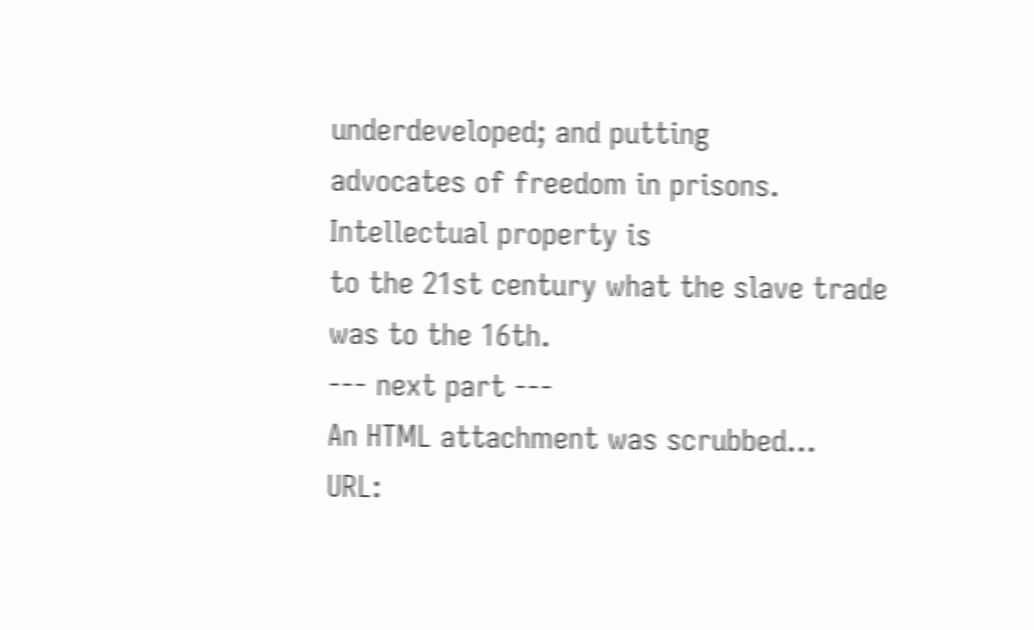underdeveloped; and putting
advocates of freedom in prisons.  Intellectual property is
to the 21st century what the slave trade was to the 16th.
--- next part ---
An HTML attachment was scrubbed...
URL: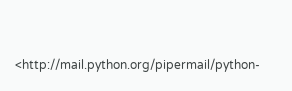<http://mail.python.org/pipermail/python-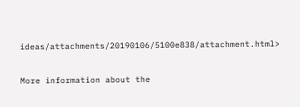ideas/attachments/20190106/5100e838/attachment.html>

More information about the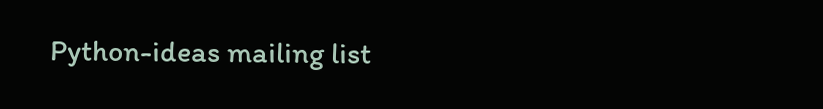Python-ideas mailing list